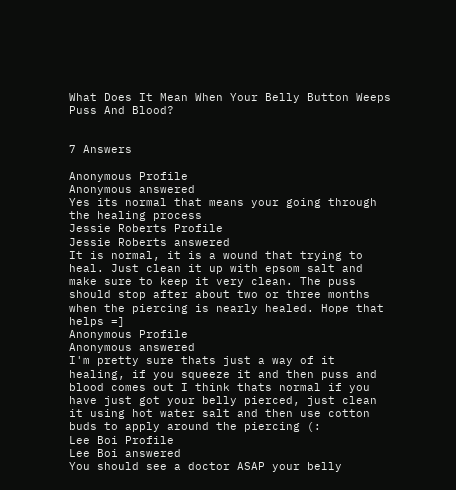What Does It Mean When Your Belly Button Weeps Puss And Blood?


7 Answers

Anonymous Profile
Anonymous answered
Yes its normal that means your going through the healing process
Jessie Roberts Profile
Jessie Roberts answered
It is normal, it is a wound that trying to heal. Just clean it up with epsom salt and make sure to keep it very clean. The puss should stop after about two or three months when the piercing is nearly healed. Hope that helps =]
Anonymous Profile
Anonymous answered
I'm pretty sure thats just a way of it healing, if you squeeze it and then puss and blood comes out I think thats normal if you have just got your belly pierced, just clean it using hot water salt and then use cotton buds to apply around the piercing (:
Lee Boi Profile
Lee Boi answered
You should see a doctor ASAP your belly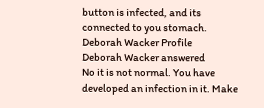button is infected, and its connected to you stomach.
Deborah Wacker Profile
Deborah Wacker answered
No it is not normal. You have developed an infection in it. Make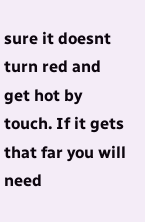sure it doesnt turn red and get hot by touch. If it gets that far you will need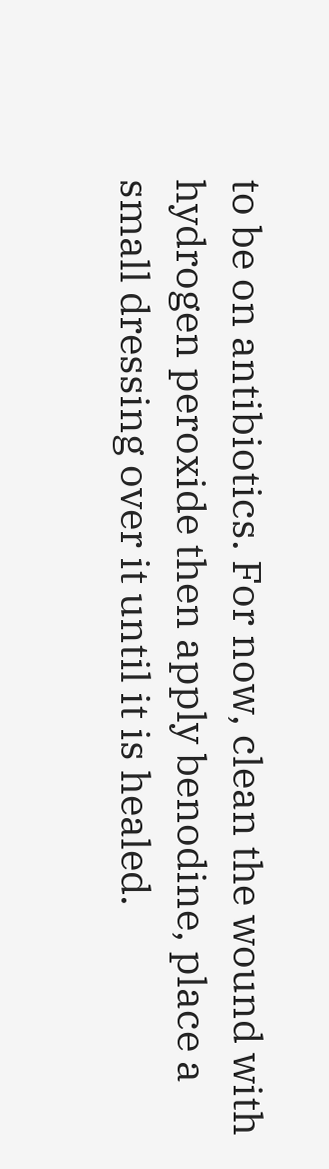to be on antibiotics. For now, clean the wound with hydrogen peroxide then apply benodine, place a small dressing over it until it is healed.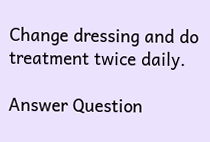Change dressing and do treatment twice daily.

Answer Question